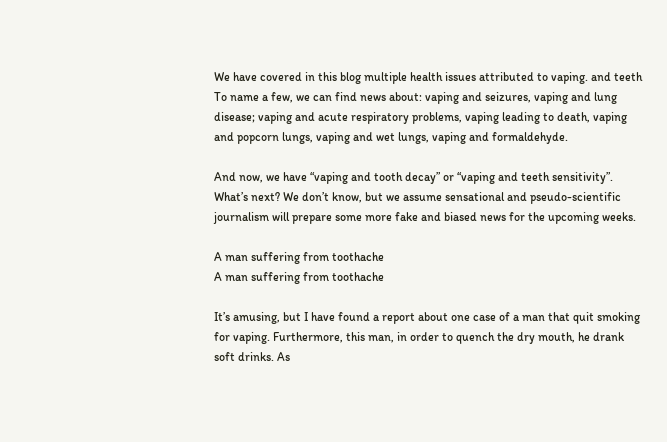We have covered in this blog multiple health issues attributed to vaping. and teeth To name a few, we can find news about: vaping and seizures, vaping and lung disease; vaping and acute respiratory problems, vaping leading to death, vaping and popcorn lungs, vaping and wet lungs, vaping and formaldehyde.

And now, we have “vaping and tooth decay” or “vaping and teeth sensitivity”. What’s next? We don’t know, but we assume sensational and pseudo-scientific journalism will prepare some more fake and biased news for the upcoming weeks.

A man suffering from toothache
A man suffering from toothache

It’s amusing, but I have found a report about one case of a man that quit smoking for vaping. Furthermore, this man, in order to quench the dry mouth, he drank soft drinks. As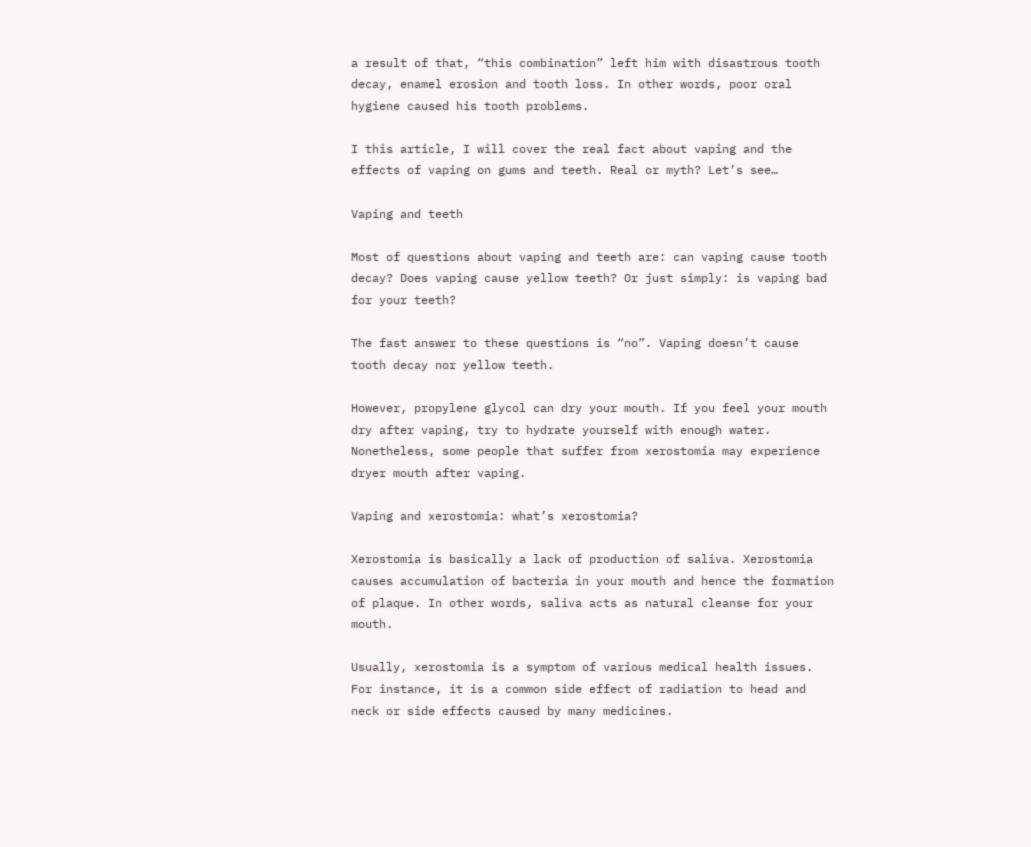a result of that, “this combination” left him with disastrous tooth decay, enamel erosion and tooth loss. In other words, poor oral hygiene caused his tooth problems.

I this article, I will cover the real fact about vaping and the effects of vaping on gums and teeth. Real or myth? Let’s see…

Vaping and teeth

Most of questions about vaping and teeth are: can vaping cause tooth decay? Does vaping cause yellow teeth? Or just simply: is vaping bad for your teeth?

The fast answer to these questions is “no”. Vaping doesn’t cause tooth decay nor yellow teeth.

However, propylene glycol can dry your mouth. If you feel your mouth dry after vaping, try to hydrate yourself with enough water. Nonetheless, some people that suffer from xerostomia may experience dryer mouth after vaping.

Vaping and xerostomia: what’s xerostomia?

Xerostomia is basically a lack of production of saliva. Xerostomia causes accumulation of bacteria in your mouth and hence the formation of plaque. In other words, saliva acts as natural cleanse for your mouth.

Usually, xerostomia is a symptom of various medical health issues. For instance, it is a common side effect of radiation to head and neck or side effects caused by many medicines.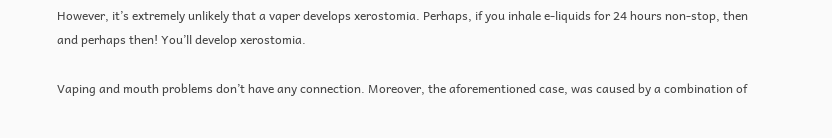However, it’s extremely unlikely that a vaper develops xerostomia. Perhaps, if you inhale e-liquids for 24 hours non-stop, then and perhaps then! You’ll develop xerostomia.

Vaping and mouth problems don’t have any connection. Moreover, the aforementioned case, was caused by a combination of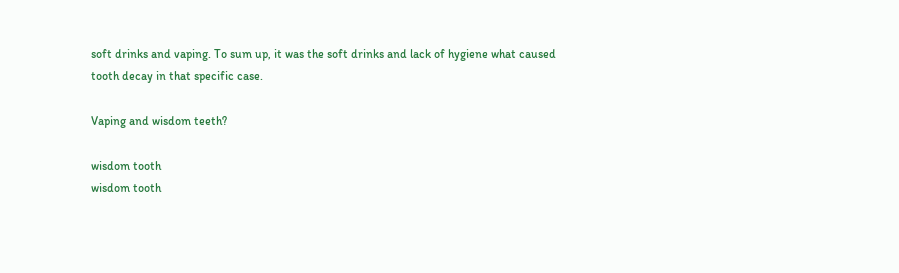soft drinks and vaping. To sum up, it was the soft drinks and lack of hygiene what caused tooth decay in that specific case.

Vaping and wisdom teeth?

wisdom tooth
wisdom tooth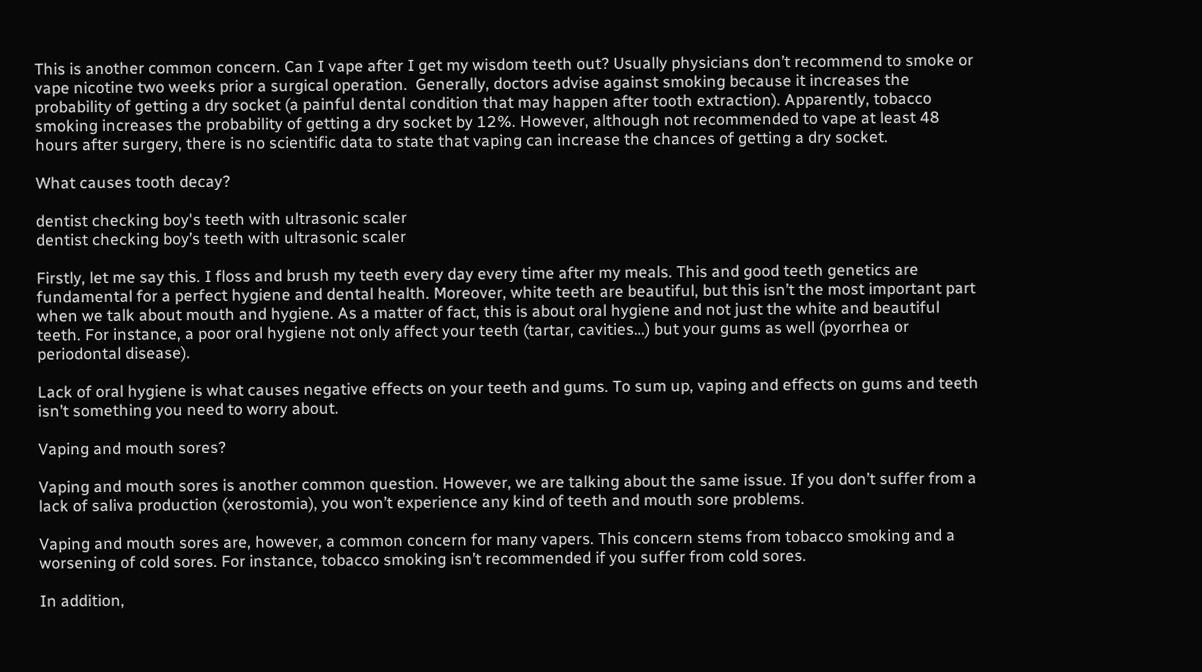This is another common concern. Can I vape after I get my wisdom teeth out? Usually physicians don’t recommend to smoke or vape nicotine two weeks prior a surgical operation.  Generally, doctors advise against smoking because it increases the probability of getting a dry socket (a painful dental condition that may happen after tooth extraction). Apparently, tobacco smoking increases the probability of getting a dry socket by 12%. However, although not recommended to vape at least 48 hours after surgery, there is no scientific data to state that vaping can increase the chances of getting a dry socket.

What causes tooth decay?

dentist checking boy's teeth with ultrasonic scaler
dentist checking boy’s teeth with ultrasonic scaler

Firstly, let me say this. I floss and brush my teeth every day every time after my meals. This and good teeth genetics are fundamental for a perfect hygiene and dental health. Moreover, white teeth are beautiful, but this isn’t the most important part when we talk about mouth and hygiene. As a matter of fact, this is about oral hygiene and not just the white and beautiful teeth. For instance, a poor oral hygiene not only affect your teeth (tartar, cavities…) but your gums as well (pyorrhea or periodontal disease).

Lack of oral hygiene is what causes negative effects on your teeth and gums. To sum up, vaping and effects on gums and teeth isn’t something you need to worry about.

Vaping and mouth sores?

Vaping and mouth sores is another common question. However, we are talking about the same issue. If you don’t suffer from a lack of saliva production (xerostomia), you won’t experience any kind of teeth and mouth sore problems.

Vaping and mouth sores are, however, a common concern for many vapers. This concern stems from tobacco smoking and a worsening of cold sores. For instance, tobacco smoking isn’t recommended if you suffer from cold sores.

In addition,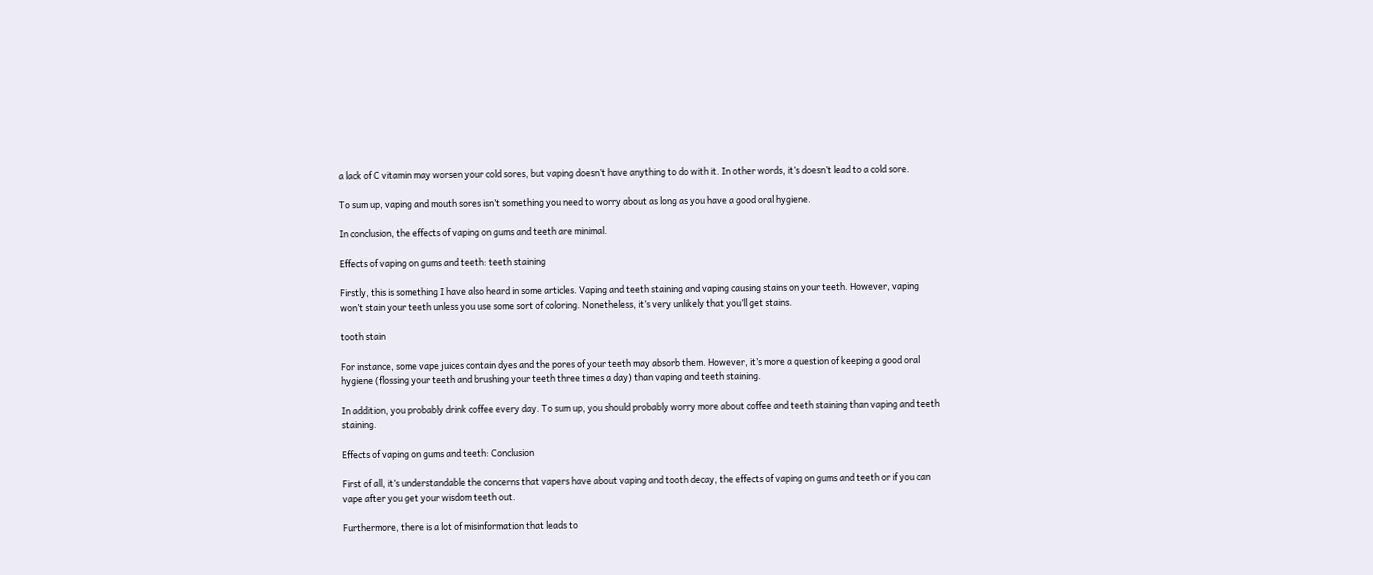a lack of C vitamin may worsen your cold sores, but vaping doesn’t have anything to do with it. In other words, it’s doesn’t lead to a cold sore.

To sum up, vaping and mouth sores isn’t something you need to worry about as long as you have a good oral hygiene.

In conclusion, the effects of vaping on gums and teeth are minimal.

Effects of vaping on gums and teeth: teeth staining

Firstly, this is something I have also heard in some articles. Vaping and teeth staining and vaping causing stains on your teeth. However, vaping won’t stain your teeth unless you use some sort of coloring. Nonetheless, it’s very unlikely that you’ll get stains.

tooth stain

For instance, some vape juices contain dyes and the pores of your teeth may absorb them. However, it’s more a question of keeping a good oral hygiene (flossing your teeth and brushing your teeth three times a day) than vaping and teeth staining.

In addition, you probably drink coffee every day. To sum up, you should probably worry more about coffee and teeth staining than vaping and teeth staining.

Effects of vaping on gums and teeth: Conclusion

First of all, it’s understandable the concerns that vapers have about vaping and tooth decay, the effects of vaping on gums and teeth or if you can vape after you get your wisdom teeth out.

Furthermore, there is a lot of misinformation that leads to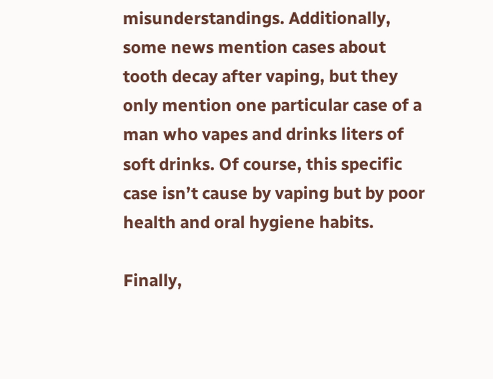misunderstandings. Additionally, some news mention cases about tooth decay after vaping, but they only mention one particular case of a man who vapes and drinks liters of soft drinks. Of course, this specific case isn’t cause by vaping but by poor health and oral hygiene habits.

Finally,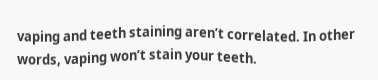vaping and teeth staining aren’t correlated. In other words, vaping won’t stain your teeth.